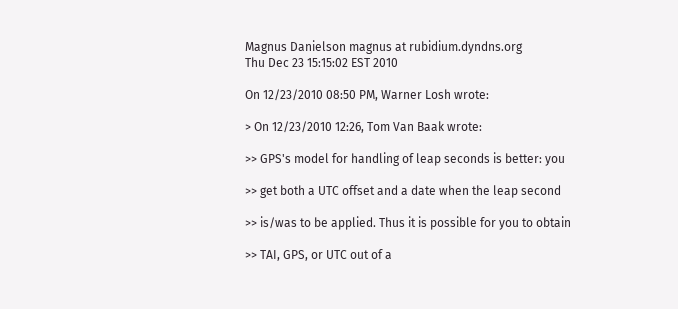Magnus Danielson magnus at rubidium.dyndns.org
Thu Dec 23 15:15:02 EST 2010

On 12/23/2010 08:50 PM, Warner Losh wrote:

> On 12/23/2010 12:26, Tom Van Baak wrote:

>> GPS's model for handling of leap seconds is better: you

>> get both a UTC offset and a date when the leap second

>> is/was to be applied. Thus it is possible for you to obtain

>> TAI, GPS, or UTC out of a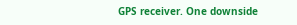GPS receiver. One downside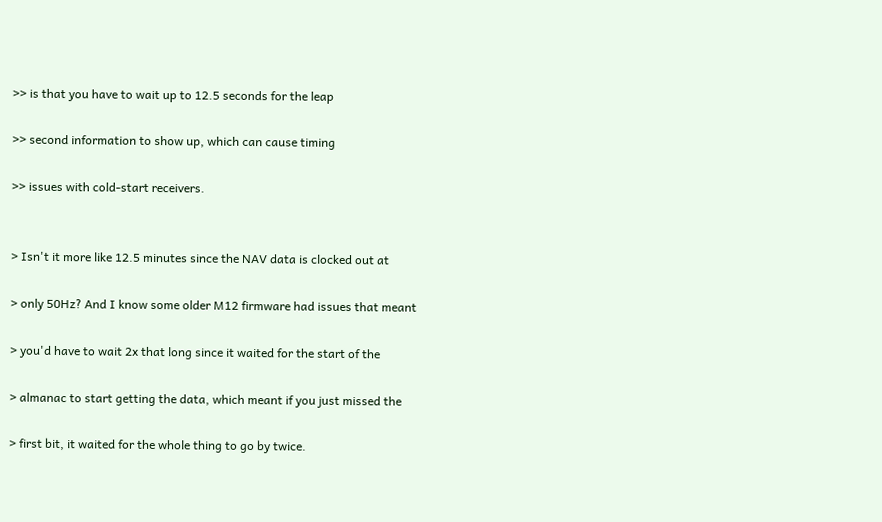>> is that you have to wait up to 12.5 seconds for the leap

>> second information to show up, which can cause timing

>> issues with cold-start receivers.


> Isn't it more like 12.5 minutes since the NAV data is clocked out at

> only 50Hz? And I know some older M12 firmware had issues that meant

> you'd have to wait 2x that long since it waited for the start of the

> almanac to start getting the data, which meant if you just missed the

> first bit, it waited for the whole thing to go by twice.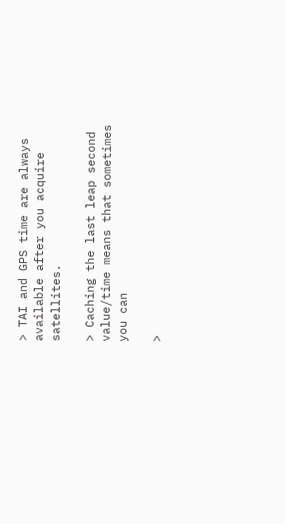> TAI and GPS time are always available after you acquire satellites.

> Caching the last leap second value/time means that sometimes you can

>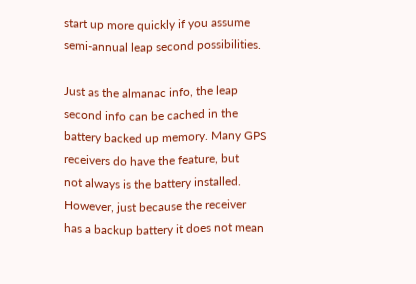start up more quickly if you assume semi-annual leap second possibilities.

Just as the almanac info, the leap second info can be cached in the
battery backed up memory. Many GPS receivers do have the feature, but
not always is the battery installed. However, just because the receiver
has a backup battery it does not mean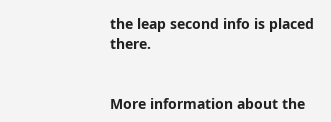the leap second info is placed there.


More information about the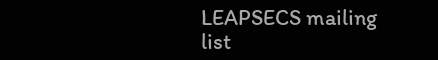LEAPSECS mailing list